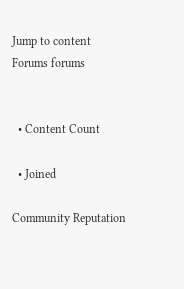Jump to content
Forums forums


  • Content Count

  • Joined

Community Reputation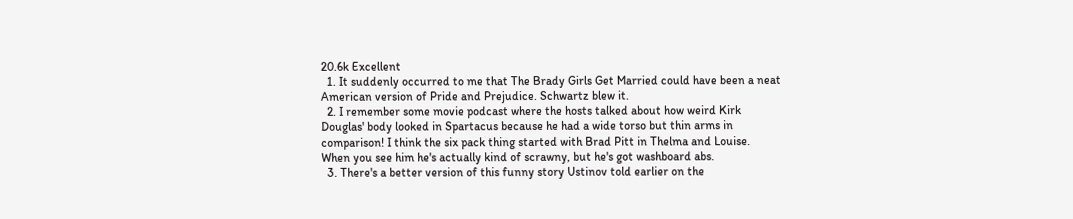20.6k Excellent
  1. It suddenly occurred to me that The Brady Girls Get Married could have been a neat American version of Pride and Prejudice. Schwartz blew it.
  2. I remember some movie podcast where the hosts talked about how weird Kirk Douglas' body looked in Spartacus because he had a wide torso but thin arms in comparison! I think the six pack thing started with Brad Pitt in Thelma and Louise. When you see him he's actually kind of scrawny, but he's got washboard abs.
  3. There's a better version of this funny story Ustinov told earlier on the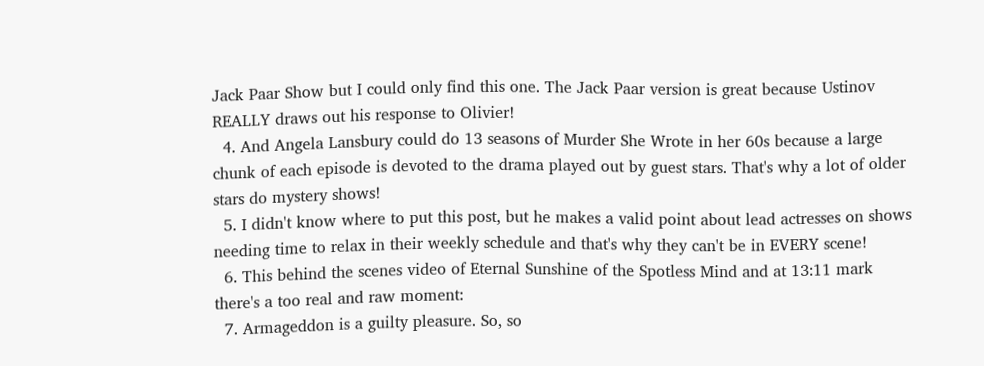Jack Paar Show but I could only find this one. The Jack Paar version is great because Ustinov REALLY draws out his response to Olivier!
  4. And Angela Lansbury could do 13 seasons of Murder She Wrote in her 60s because a large chunk of each episode is devoted to the drama played out by guest stars. That's why a lot of older stars do mystery shows!
  5. I didn't know where to put this post, but he makes a valid point about lead actresses on shows needing time to relax in their weekly schedule and that's why they can't be in EVERY scene!
  6. This behind the scenes video of Eternal Sunshine of the Spotless Mind and at 13:11 mark there's a too real and raw moment:
  7. Armageddon is a guilty pleasure. So, so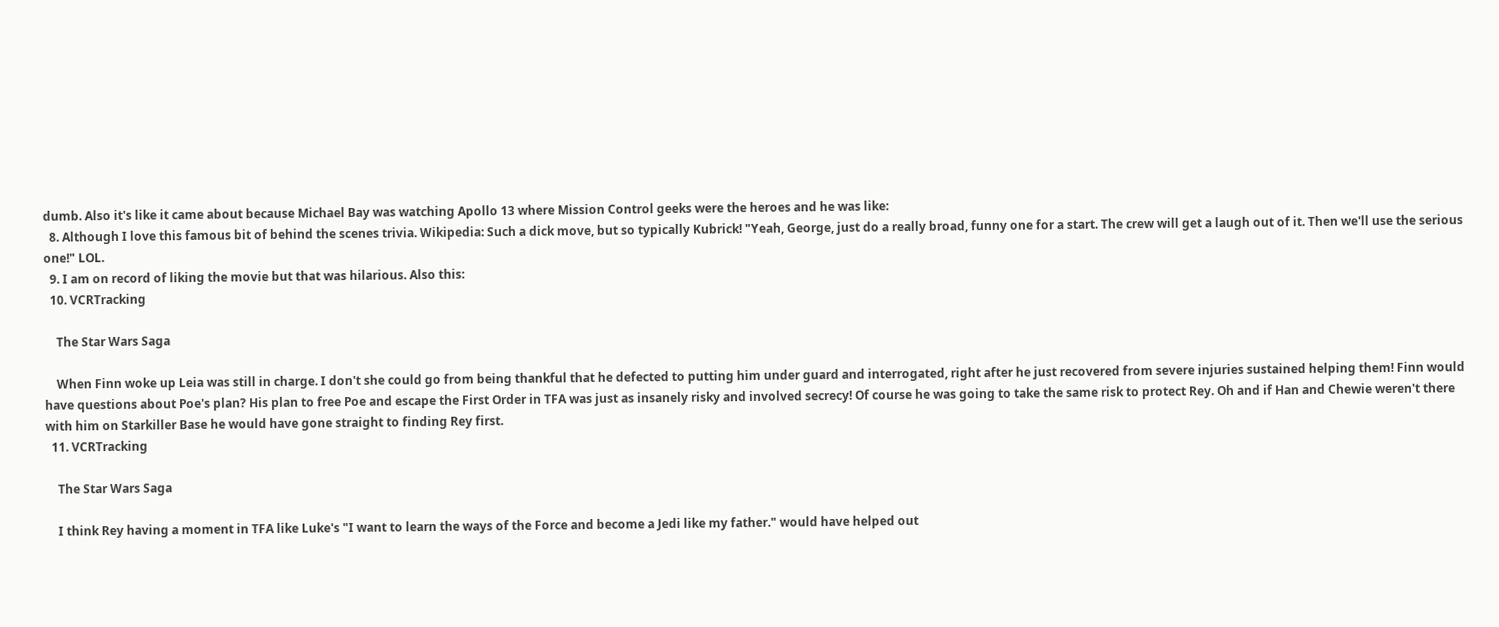dumb. Also it's like it came about because Michael Bay was watching Apollo 13 where Mission Control geeks were the heroes and he was like:
  8. Although I love this famous bit of behind the scenes trivia. Wikipedia: Such a dick move, but so typically Kubrick! "Yeah, George, just do a really broad, funny one for a start. The crew will get a laugh out of it. Then we'll use the serious one!" LOL.
  9. I am on record of liking the movie but that was hilarious. Also this:
  10. VCRTracking

    The Star Wars Saga

    When Finn woke up Leia was still in charge. I don't she could go from being thankful that he defected to putting him under guard and interrogated, right after he just recovered from severe injuries sustained helping them! Finn would have questions about Poe's plan? His plan to free Poe and escape the First Order in TFA was just as insanely risky and involved secrecy! Of course he was going to take the same risk to protect Rey. Oh and if Han and Chewie weren't there with him on Starkiller Base he would have gone straight to finding Rey first.
  11. VCRTracking

    The Star Wars Saga

    I think Rey having a moment in TFA like Luke's "I want to learn the ways of the Force and become a Jedi like my father." would have helped out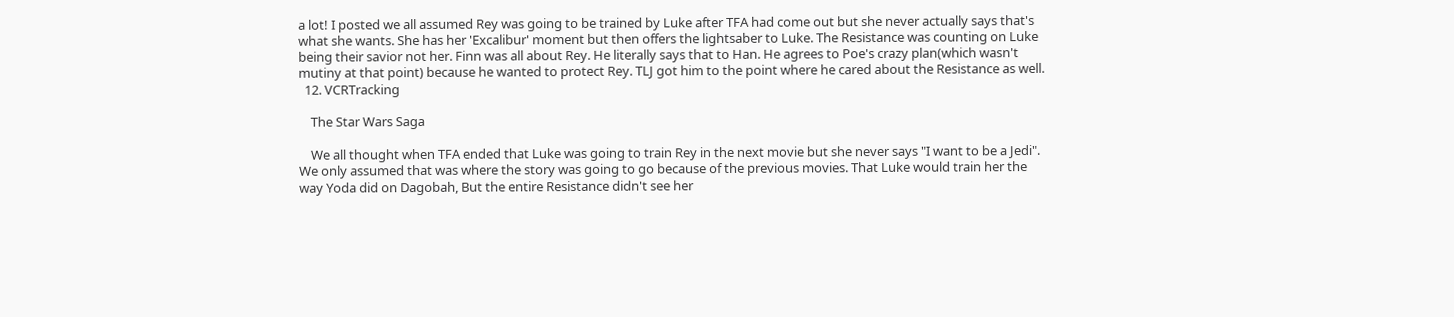a lot! I posted we all assumed Rey was going to be trained by Luke after TFA had come out but she never actually says that's what she wants. She has her 'Excalibur' moment but then offers the lightsaber to Luke. The Resistance was counting on Luke being their savior not her. Finn was all about Rey. He literally says that to Han. He agrees to Poe's crazy plan(which wasn't mutiny at that point) because he wanted to protect Rey. TLJ got him to the point where he cared about the Resistance as well.
  12. VCRTracking

    The Star Wars Saga

    We all thought when TFA ended that Luke was going to train Rey in the next movie but she never says "I want to be a Jedi". We only assumed that was where the story was going to go because of the previous movies. That Luke would train her the way Yoda did on Dagobah, But the entire Resistance didn't see her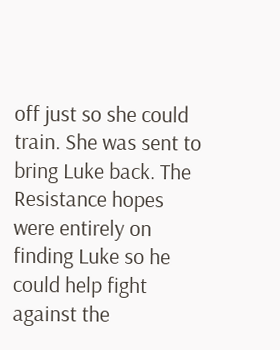off just so she could train. She was sent to bring Luke back. The Resistance hopes were entirely on finding Luke so he could help fight against the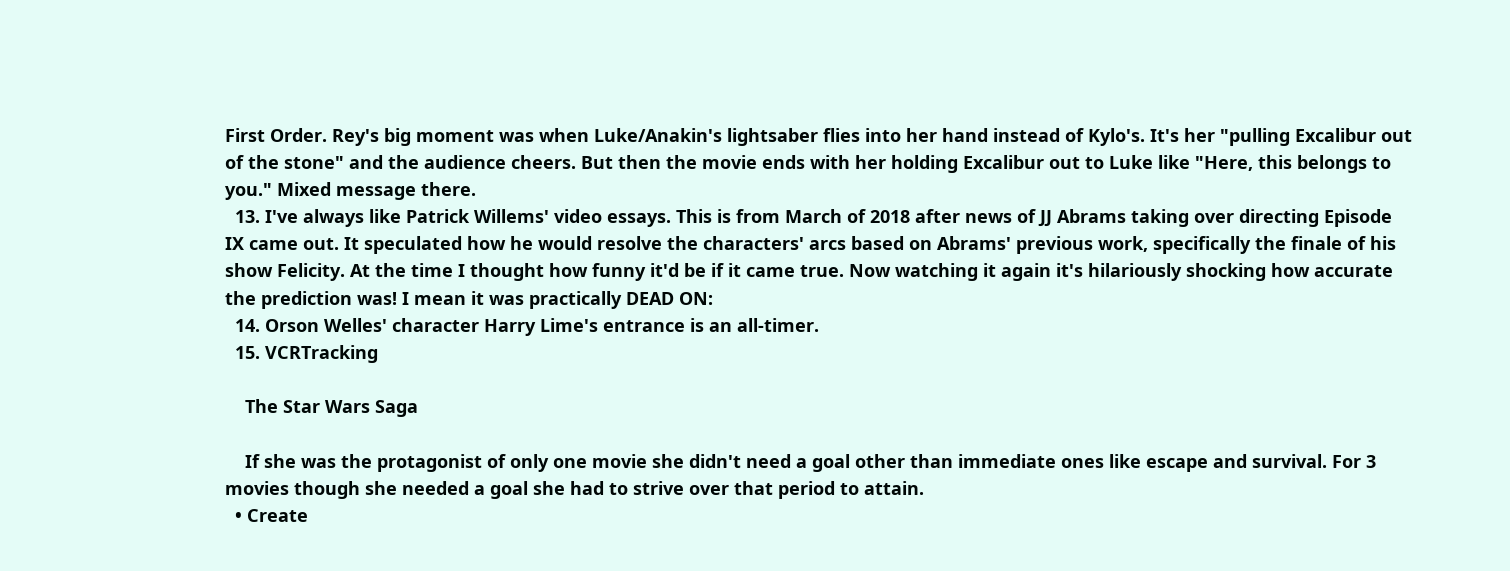First Order. Rey's big moment was when Luke/Anakin's lightsaber flies into her hand instead of Kylo's. It's her "pulling Excalibur out of the stone" and the audience cheers. But then the movie ends with her holding Excalibur out to Luke like "Here, this belongs to you." Mixed message there.
  13. I've always like Patrick Willems' video essays. This is from March of 2018 after news of JJ Abrams taking over directing Episode IX came out. It speculated how he would resolve the characters' arcs based on Abrams' previous work, specifically the finale of his show Felicity. At the time I thought how funny it'd be if it came true. Now watching it again it's hilariously shocking how accurate the prediction was! I mean it was practically DEAD ON:
  14. Orson Welles' character Harry Lime's entrance is an all-timer.
  15. VCRTracking

    The Star Wars Saga

    If she was the protagonist of only one movie she didn't need a goal other than immediate ones like escape and survival. For 3 movies though she needed a goal she had to strive over that period to attain.
  • Create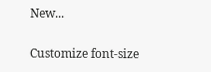New...

Customize font-size